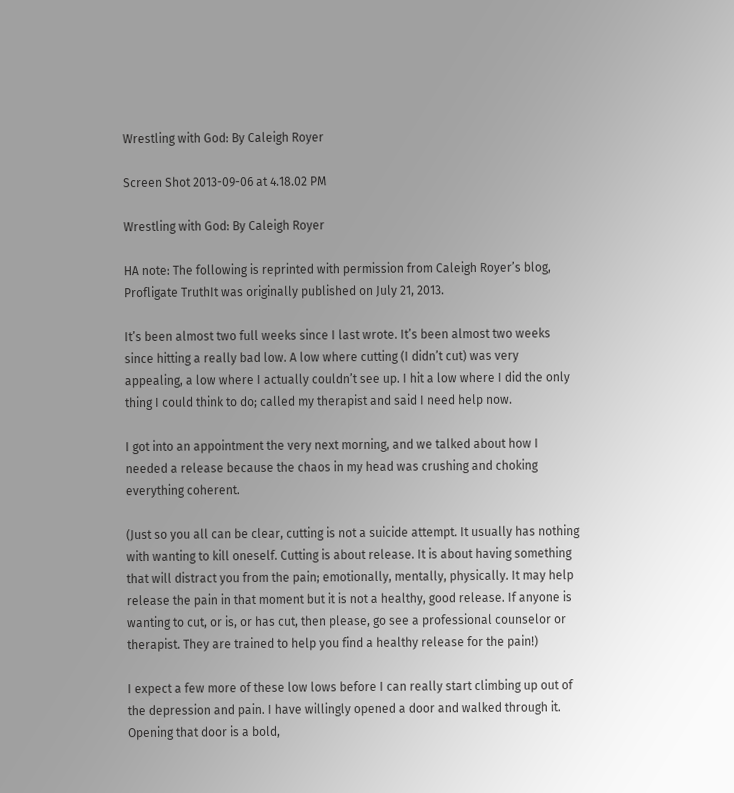Wrestling with God: By Caleigh Royer

Screen Shot 2013-09-06 at 4.18.02 PM

Wrestling with God: By Caleigh Royer

HA note: The following is reprinted with permission from Caleigh Royer’s blog, Profligate TruthIt was originally published on July 21, 2013.

It’s been almost two full weeks since I last wrote. It’s been almost two weeks since hitting a really bad low. A low where cutting (I didn’t cut) was very appealing, a low where I actually couldn’t see up. I hit a low where I did the only thing I could think to do; called my therapist and said I need help now.

I got into an appointment the very next morning, and we talked about how I needed a release because the chaos in my head was crushing and choking everything coherent.

(Just so you all can be clear, cutting is not a suicide attempt. It usually has nothing with wanting to kill oneself. Cutting is about release. It is about having something that will distract you from the pain; emotionally, mentally, physically. It may help release the pain in that moment but it is not a healthy, good release. If anyone is wanting to cut, or is, or has cut, then please, go see a professional counselor or therapist. They are trained to help you find a healthy release for the pain!)

I expect a few more of these low lows before I can really start climbing up out of the depression and pain. I have willingly opened a door and walked through it. Opening that door is a bold,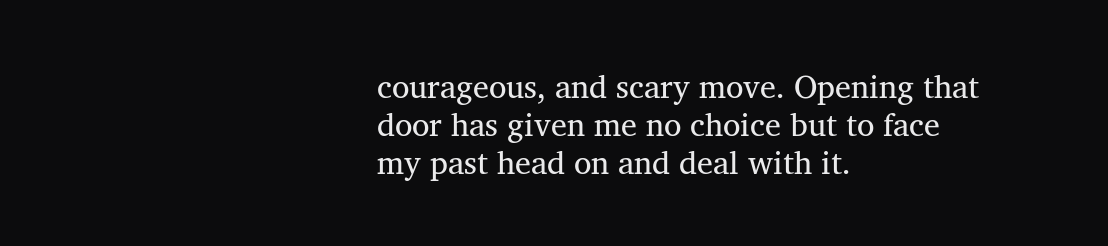courageous, and scary move. Opening that door has given me no choice but to face my past head on and deal with it.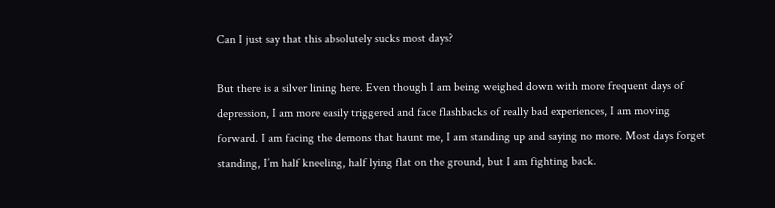Can I just say that this absolutely sucks most days?

But there is a silver lining here. Even though I am being weighed down with more frequent days of depression, I am more easily triggered and face flashbacks of really bad experiences, I am moving forward. I am facing the demons that haunt me, I am standing up and saying no more. Most days forget standing, I’m half kneeling, half lying flat on the ground, but I am fighting back.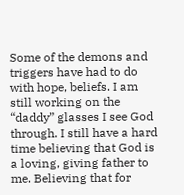Some of the demons and triggers have had to do with hope, beliefs. I am still working on the “daddy” glasses I see God through. I still have a hard time believing that God is a loving, giving father to me. Believing that for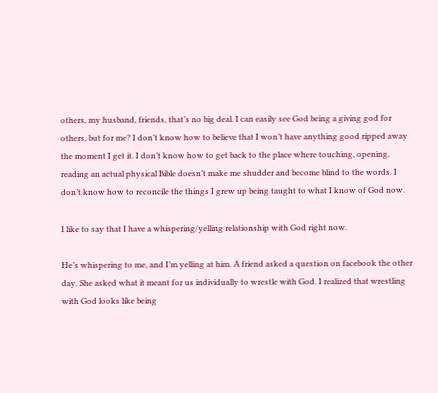others, my husband, friends, that’s no big deal. I can easily see God being a giving god for others, but for me? I don’t know how to believe that I won’t have anything good ripped away the moment I get it. I don’t know how to get back to the place where touching, opening, reading an actual physical Bible doesn’t make me shudder and become blind to the words. I don’t know how to reconcile the things I grew up being taught to what I know of God now.

I like to say that I have a whispering/yelling relationship with God right now.

He’s whispering to me, and I’m yelling at him. A friend asked a question on facebook the other day. She asked what it meant for us individually to wrestle with God. I realized that wrestling with God looks like being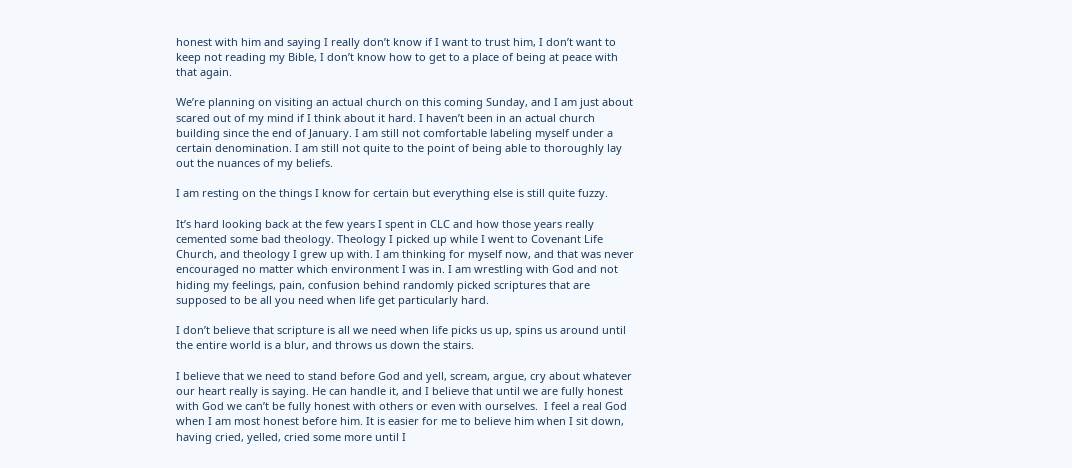honest with him and saying I really don’t know if I want to trust him, I don’t want to keep not reading my Bible, I don’t know how to get to a place of being at peace with that again.

We’re planning on visiting an actual church on this coming Sunday, and I am just about scared out of my mind if I think about it hard. I haven’t been in an actual church building since the end of January. I am still not comfortable labeling myself under a certain denomination. I am still not quite to the point of being able to thoroughly lay out the nuances of my beliefs.

I am resting on the things I know for certain but everything else is still quite fuzzy.

It’s hard looking back at the few years I spent in CLC and how those years really cemented some bad theology. Theology I picked up while I went to Covenant Life Church, and theology I grew up with. I am thinking for myself now, and that was never encouraged no matter which environment I was in. I am wrestling with God and not hiding my feelings, pain, confusion behind randomly picked scriptures that are supposed to be all you need when life get particularly hard.

I don’t believe that scripture is all we need when life picks us up, spins us around until the entire world is a blur, and throws us down the stairs.

I believe that we need to stand before God and yell, scream, argue, cry about whatever our heart really is saying. He can handle it, and I believe that until we are fully honest with God we can’t be fully honest with others or even with ourselves.  I feel a real God when I am most honest before him. It is easier for me to believe him when I sit down, having cried, yelled, cried some more until I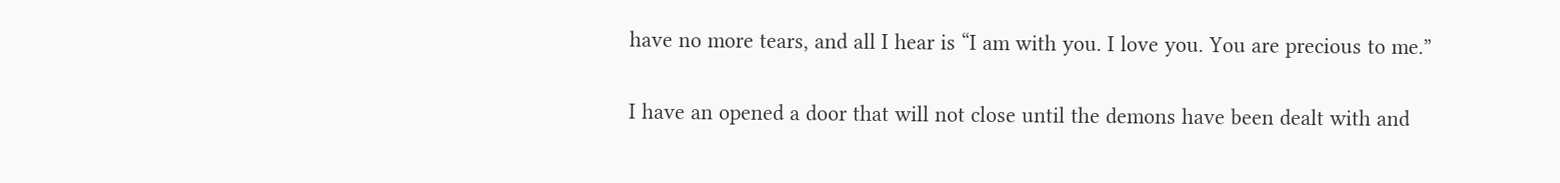have no more tears, and all I hear is “I am with you. I love you. You are precious to me.”

I have an opened a door that will not close until the demons have been dealt with and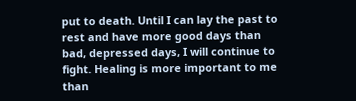put to death. Until I can lay the past to rest and have more good days than bad, depressed days, I will continue to fight. Healing is more important to me than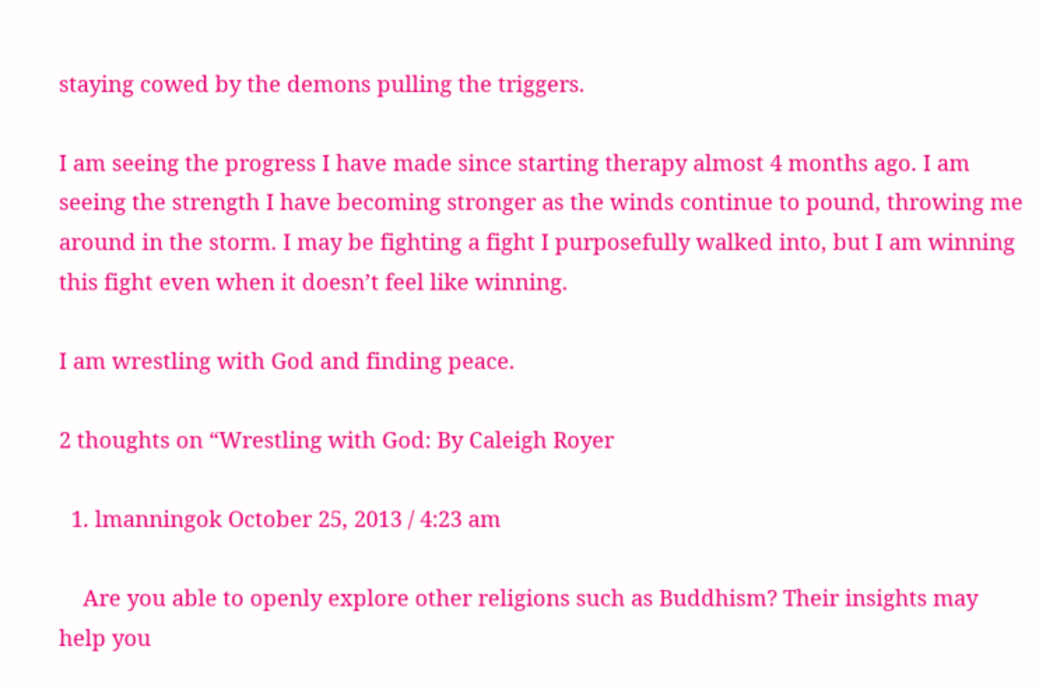staying cowed by the demons pulling the triggers.

I am seeing the progress I have made since starting therapy almost 4 months ago. I am seeing the strength I have becoming stronger as the winds continue to pound, throwing me around in the storm. I may be fighting a fight I purposefully walked into, but I am winning this fight even when it doesn’t feel like winning.

I am wrestling with God and finding peace.

2 thoughts on “Wrestling with God: By Caleigh Royer

  1. lmanningok October 25, 2013 / 4:23 am

    Are you able to openly explore other religions such as Buddhism? Their insights may help you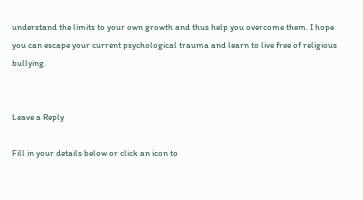understand the limits to your own growth and thus help you overcome them. I hope you can escape your current psychological trauma and learn to live free of religious bullying.


Leave a Reply

Fill in your details below or click an icon to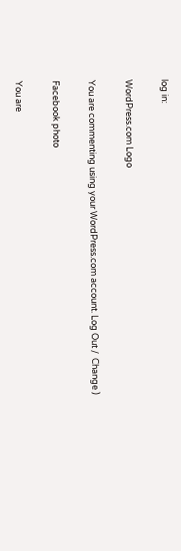log in:

WordPress.com Logo

You are commenting using your WordPress.com account. Log Out /  Change )

Facebook photo

You are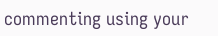commenting using your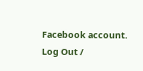Facebook account. Log Out /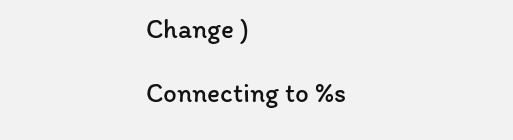Change )

Connecting to %s